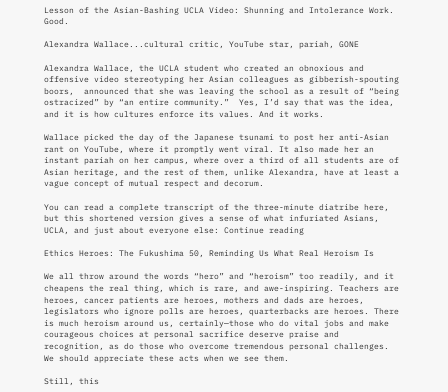Lesson of the Asian-Bashing UCLA Video: Shunning and Intolerance Work. Good.

Alexandra Wallace...cultural critic, YouTube star, pariah, GONE

Alexandra Wallace, the UCLA student who created an obnoxious and offensive video stereotyping her Asian colleagues as gibberish-spouting boors,  announced that she was leaving the school as a result of “being ostracized” by “an entire community.”  Yes, I’d say that was the idea, and it is how cultures enforce its values. And it works.

Wallace picked the day of the Japanese tsunami to post her anti-Asian rant on YouTube, where it promptly went viral. It also made her an instant pariah on her campus, where over a third of all students are of Asian heritage, and the rest of them, unlike Alexandra, have at least a vague concept of mutual respect and decorum.

You can read a complete transcript of the three-minute diatribe here, but this shortened version gives a sense of what infuriated Asians, UCLA, and just about everyone else: Continue reading

Ethics Heroes: The Fukushima 50, Reminding Us What Real Heroism Is

We all throw around the words “hero” and “heroism” too readily, and it cheapens the real thing, which is rare, and awe-inspiring. Teachers are heroes, cancer patients are heroes, mothers and dads are heroes, legislators who ignore polls are heroes, quarterbacks are heroes. There is much heroism around us, certainly—those who do vital jobs and make courageous choices at personal sacrifice deserve praise and recognition, as do those who overcome tremendous personal challenges. We should appreciate these acts when we see them.

Still, this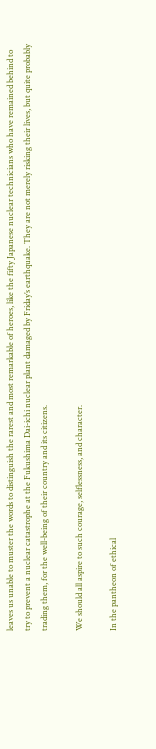leaves us unable to muster the words to distinguish the rarest and most remarkable of heroes, like the fifty Japanese nuclear technicians who have remained behind to try to prevent a nuclear catastrophe at the Fukushima Dai-ichi nuclear plant damaged by Friday’s earthquake. They are not merely risking their lives, but quite probably trading them, for the well-being of their country and its citizens.

We should all aspire to such courage, selflessness, and character.

In the pantheon of ethical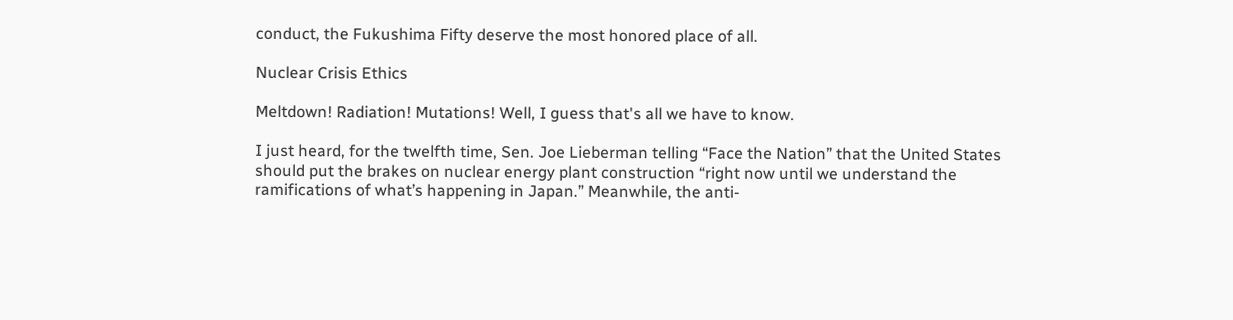conduct, the Fukushima Fifty deserve the most honored place of all.

Nuclear Crisis Ethics

Meltdown! Radiation! Mutations! Well, I guess that's all we have to know.

I just heard, for the twelfth time, Sen. Joe Lieberman telling “Face the Nation” that the United States should put the brakes on nuclear energy plant construction “right now until we understand the ramifications of what’s happening in Japan.” Meanwhile, the anti-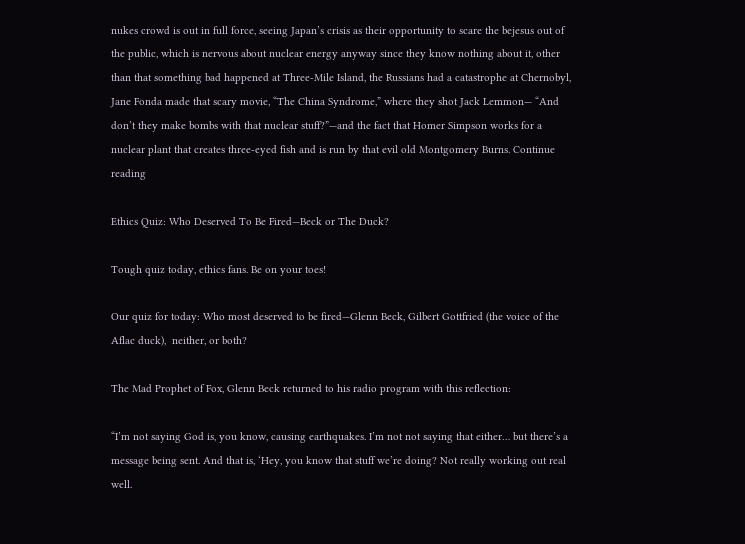nukes crowd is out in full force, seeing Japan’s crisis as their opportunity to scare the bejesus out of the public, which is nervous about nuclear energy anyway since they know nothing about it, other than that something bad happened at Three-Mile Island, the Russians had a catastrophe at Chernobyl,  Jane Fonda made that scary movie, “The China Syndrome,” where they shot Jack Lemmon— “And don’t they make bombs with that nuclear stuff?”—and the fact that Homer Simpson works for a nuclear plant that creates three-eyed fish and is run by that evil old Montgomery Burns. Continue reading

Ethics Quiz: Who Deserved To Be Fired—Beck or The Duck?

Tough quiz today, ethics fans. Be on your toes!

Our quiz for today: Who most deserved to be fired—Glenn Beck, Gilbert Gottfried (the voice of the Aflac duck),  neither, or both?

The Mad Prophet of Fox, Glenn Beck returned to his radio program with this reflection:

“I’m not saying God is, you know, causing earthquakes. I’m not not saying that either… but there’s a message being sent. And that is, ‘Hey, you know that stuff we’re doing? Not really working out real well.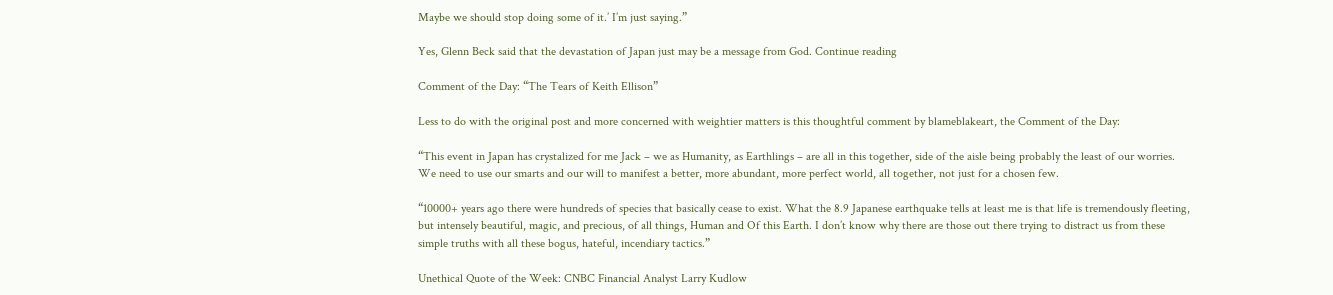Maybe we should stop doing some of it.’ I’m just saying.”

Yes, Glenn Beck said that the devastation of Japan just may be a message from God. Continue reading

Comment of the Day: “The Tears of Keith Ellison”

Less to do with the original post and more concerned with weightier matters is this thoughtful comment by blameblakeart, the Comment of the Day:

“This event in Japan has crystalized for me Jack – we as Humanity, as Earthlings – are all in this together, side of the aisle being probably the least of our worries. We need to use our smarts and our will to manifest a better, more abundant, more perfect world, all together, not just for a chosen few.

“10000+ years ago there were hundreds of species that basically cease to exist. What the 8.9 Japanese earthquake tells at least me is that life is tremendously fleeting, but intensely beautiful, magic, and precious, of all things, Human and Of this Earth. I don’t know why there are those out there trying to distract us from these simple truths with all these bogus, hateful, incendiary tactics.”

Unethical Quote of the Week: CNBC Financial Analyst Larry Kudlow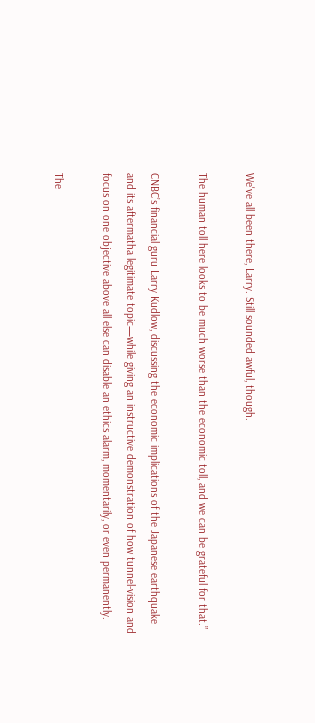We've all been there, Larry. Still sounded awful, though.

The human toll here looks to be much worse than the economic toll, and we can be grateful for that.”

CNBC’s financial guru Larry Kudlow, discussing the economic implications of the Japanese earthquake and its aftermatha legitimate topic—while giving an instructive demonstration of how tunnel-vision and focus on one objective above all else can disable an ethics alarm, momentarily, or even permanently.

The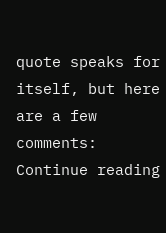quote speaks for itself, but here are a few comments: Continue reading